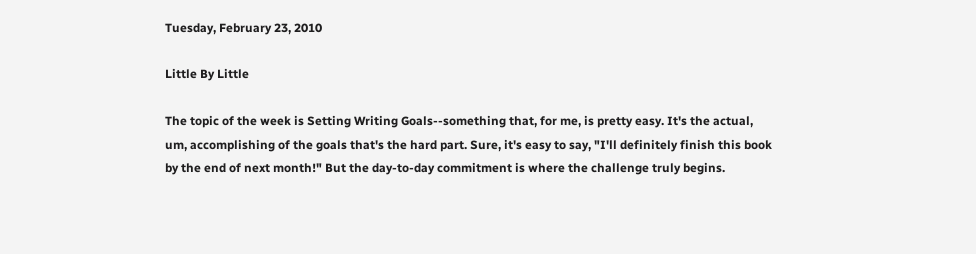Tuesday, February 23, 2010

Little By Little

The topic of the week is Setting Writing Goals--something that, for me, is pretty easy. It's the actual, um, accomplishing of the goals that's the hard part. Sure, it's easy to say, "I'll definitely finish this book by the end of next month!" But the day-to-day commitment is where the challenge truly begins.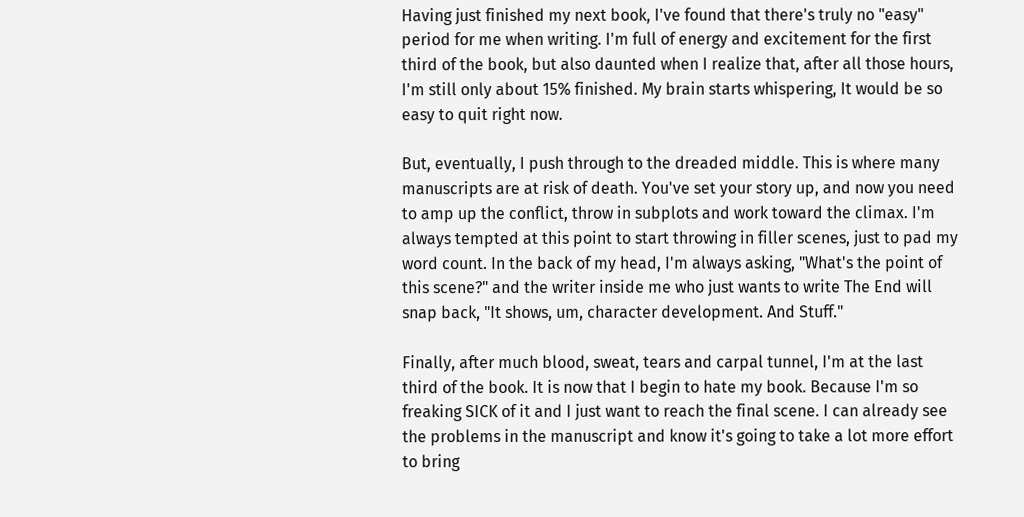Having just finished my next book, I've found that there's truly no "easy" period for me when writing. I'm full of energy and excitement for the first third of the book, but also daunted when I realize that, after all those hours, I'm still only about 15% finished. My brain starts whispering, It would be so easy to quit right now.

But, eventually, I push through to the dreaded middle. This is where many manuscripts are at risk of death. You've set your story up, and now you need to amp up the conflict, throw in subplots and work toward the climax. I'm always tempted at this point to start throwing in filler scenes, just to pad my word count. In the back of my head, I'm always asking, "What's the point of this scene?" and the writer inside me who just wants to write The End will snap back, "It shows, um, character development. And Stuff."

Finally, after much blood, sweat, tears and carpal tunnel, I'm at the last third of the book. It is now that I begin to hate my book. Because I'm so freaking SICK of it and I just want to reach the final scene. I can already see the problems in the manuscript and know it's going to take a lot more effort to bring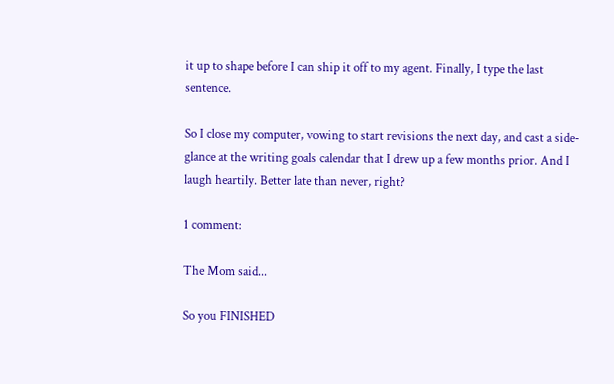it up to shape before I can ship it off to my agent. Finally, I type the last sentence.

So I close my computer, vowing to start revisions the next day, and cast a side-glance at the writing goals calendar that I drew up a few months prior. And I laugh heartily. Better late than never, right?

1 comment:

The Mom said...

So you FINISHED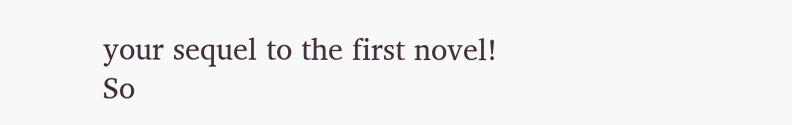your sequel to the first novel! So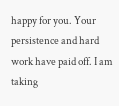happy for you. Your persistence and hard work have paid off. I am taking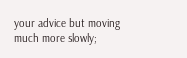your advice but moving much more slowly;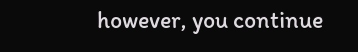however, you continue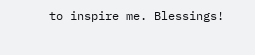to inspire me. Blessings!